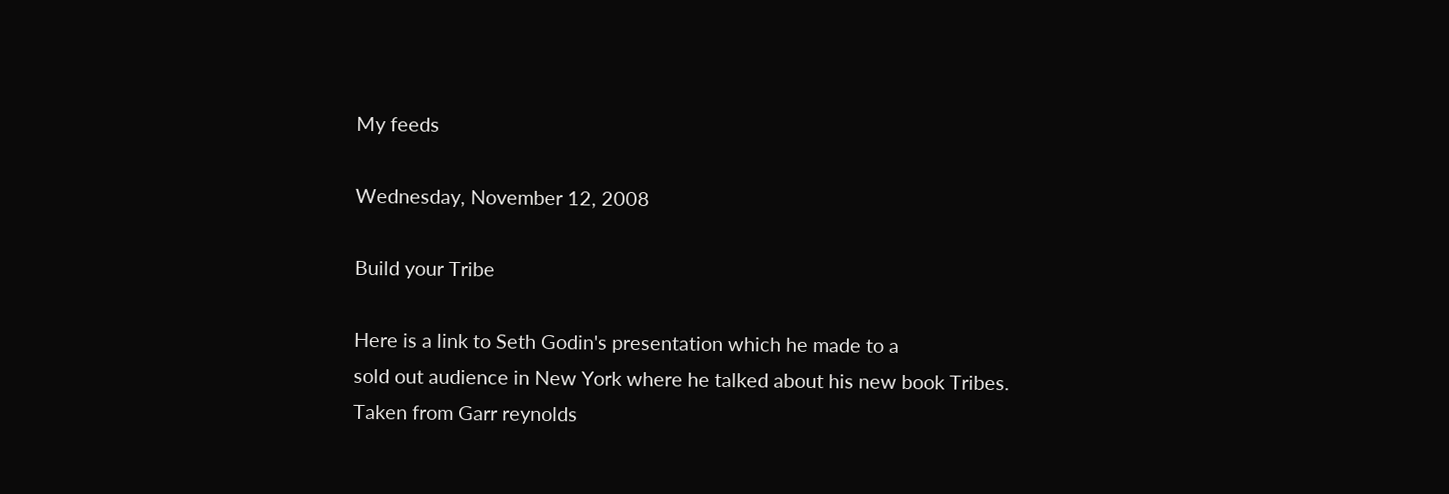My feeds

Wednesday, November 12, 2008

Build your Tribe

Here is a link to Seth Godin's presentation which he made to a
sold out audience in New York where he talked about his new book Tribes.
Taken from Garr reynolds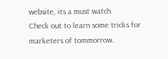website, its a must watch.
Check out to learn some tricks for marketers of tommorrow.